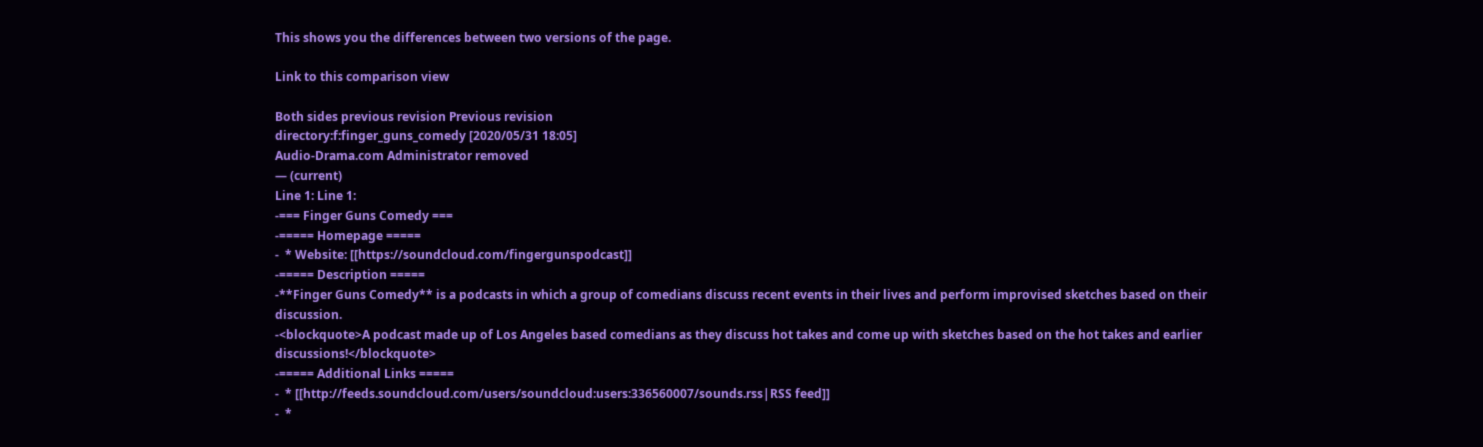This shows you the differences between two versions of the page.

Link to this comparison view

Both sides previous revision Previous revision
directory:f:finger_guns_comedy [2020/05/31 18:05]
Audio-Drama.com Administrator removed
— (current)
Line 1: Line 1:
-=== Finger Guns Comedy ===
-===== Homepage =====
-  * Website: [[https://soundcloud.com/fingergunspodcast]]
-===== Description =====
-**Finger Guns Comedy** is a podcasts in which a group of comedians discuss recent events in their lives and perform improvised sketches based on their discussion.
-<blockquote>A podcast made up of Los Angeles based comedians as they discuss hot takes and come up with sketches based on the hot takes and earlier discussions!</blockquote>
-===== Additional Links =====
-  * [[http://feeds.soundcloud.com/users/soundcloud:users:336560007/sounds.rss|RSS feed]]
-  *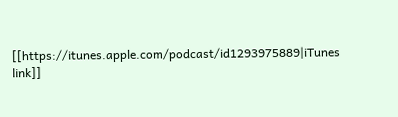[[https://itunes.apple.com/podcast/id1293975889|iTunes link]]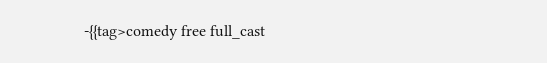-{{tag>comedy free full_cast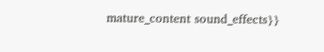mature_content sound_effects}}